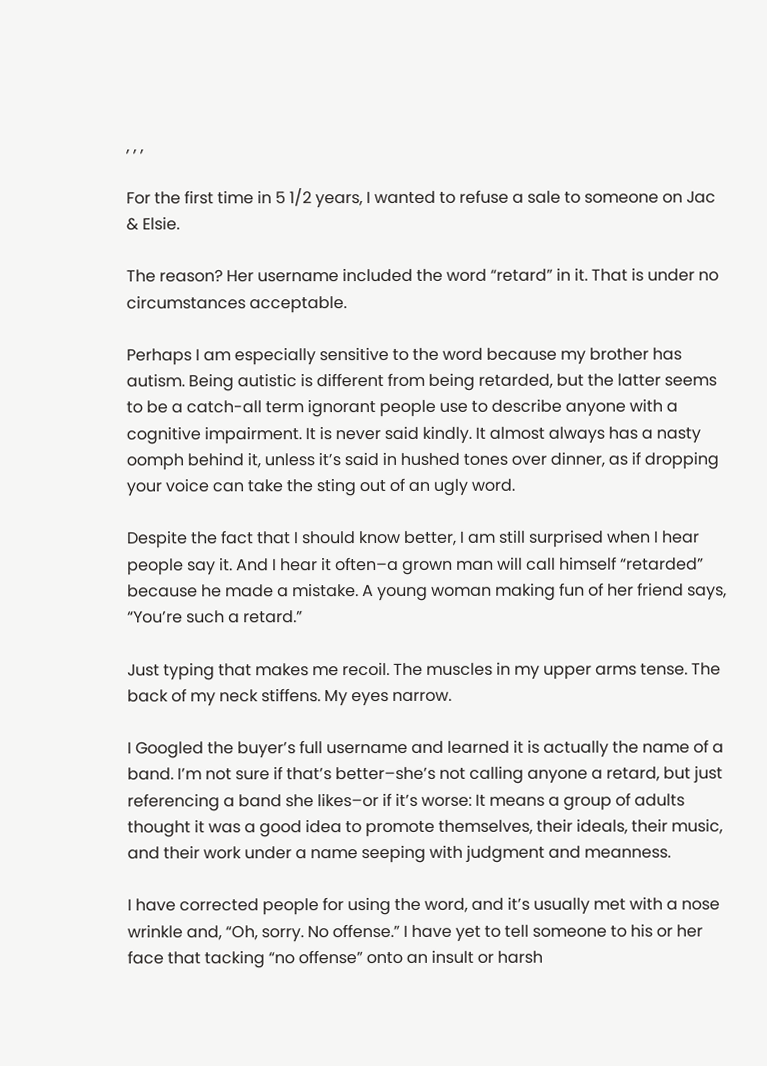, , ,

For the first time in 5 1/2 years, I wanted to refuse a sale to someone on Jac & Elsie.

The reason? Her username included the word “retard” in it. That is under no circumstances acceptable.

Perhaps I am especially sensitive to the word because my brother has autism. Being autistic is different from being retarded, but the latter seems to be a catch-all term ignorant people use to describe anyone with a cognitive impairment. It is never said kindly. It almost always has a nasty oomph behind it, unless it’s said in hushed tones over dinner, as if dropping your voice can take the sting out of an ugly word.

Despite the fact that I should know better, I am still surprised when I hear people say it. And I hear it often–a grown man will call himself “retarded” because he made a mistake. A young woman making fun of her friend says, “You’re such a retard.”

Just typing that makes me recoil. The muscles in my upper arms tense. The back of my neck stiffens. My eyes narrow.

I Googled the buyer’s full username and learned it is actually the name of a band. I’m not sure if that’s better–she’s not calling anyone a retard, but just referencing a band she likes–or if it’s worse: It means a group of adults thought it was a good idea to promote themselves, their ideals, their music, and their work under a name seeping with judgment and meanness.

I have corrected people for using the word, and it’s usually met with a nose wrinkle and, “Oh, sorry. No offense.” I have yet to tell someone to his or her face that tacking “no offense” onto an insult or harsh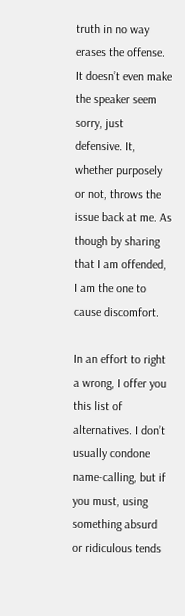truth in no way erases the offense. It doesn’t even make the speaker seem sorry, just defensive. It, whether purposely or not, throws the issue back at me. As though by sharing that I am offended, I am the one to cause discomfort.

In an effort to right a wrong, I offer you this list of alternatives. I don’t usually condone name-calling, but if you must, using something absurd or ridiculous tends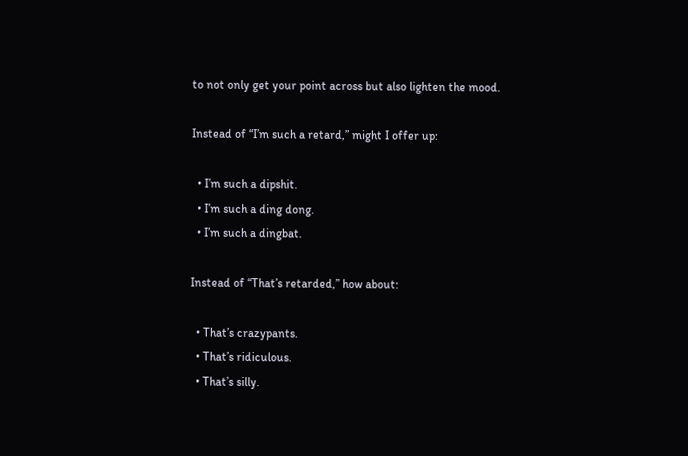to not only get your point across but also lighten the mood.

Instead of “I’m such a retard,” might I offer up:

  • I’m such a dipshit.
  • I’m such a ding dong.
  • I’m such a dingbat.

Instead of “That’s retarded,” how about:

  • That’s crazypants.
  • That’s ridiculous.
  • That’s silly.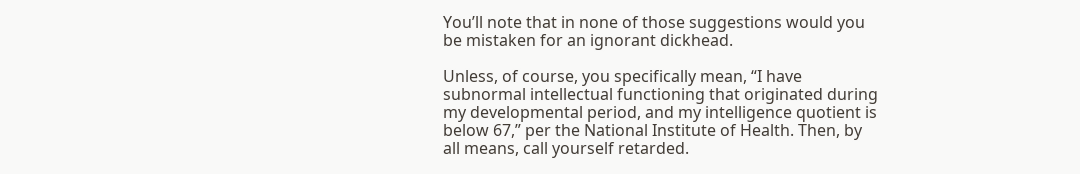You’ll note that in none of those suggestions would you be mistaken for an ignorant dickhead.

Unless, of course, you specifically mean, “I have subnormal intellectual functioning that originated during my developmental period, and my intelligence quotient is below 67,” per the National Institute of Health. Then, by all means, call yourself retarded.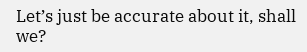Let’s just be accurate about it, shall we?